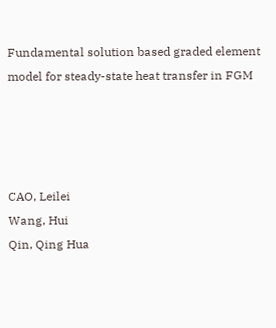Fundamental solution based graded element model for steady-state heat transfer in FGM




CAO, Leilei
Wang, Hui
Qin, Qing Hua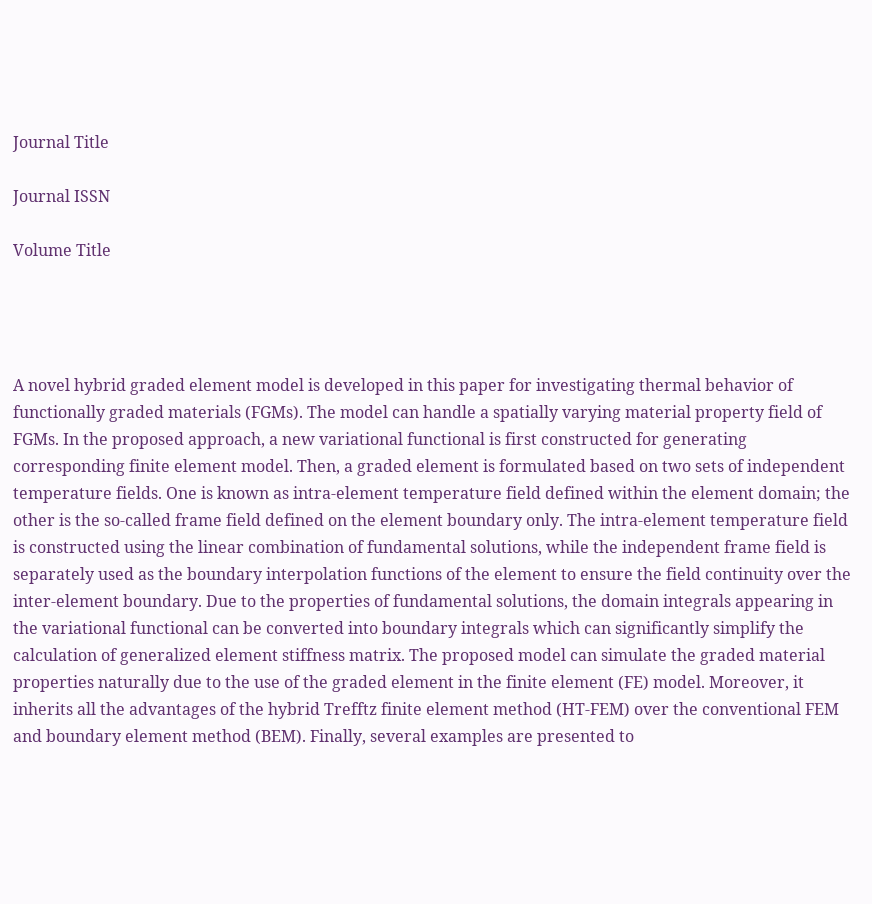Journal Title

Journal ISSN

Volume Title




A novel hybrid graded element model is developed in this paper for investigating thermal behavior of functionally graded materials (FGMs). The model can handle a spatially varying material property field of FGMs. In the proposed approach, a new variational functional is first constructed for generating corresponding finite element model. Then, a graded element is formulated based on two sets of independent temperature fields. One is known as intra-element temperature field defined within the element domain; the other is the so-called frame field defined on the element boundary only. The intra-element temperature field is constructed using the linear combination of fundamental solutions, while the independent frame field is separately used as the boundary interpolation functions of the element to ensure the field continuity over the inter-element boundary. Due to the properties of fundamental solutions, the domain integrals appearing in the variational functional can be converted into boundary integrals which can significantly simplify the calculation of generalized element stiffness matrix. The proposed model can simulate the graded material properties naturally due to the use of the graded element in the finite element (FE) model. Moreover, it inherits all the advantages of the hybrid Trefftz finite element method (HT-FEM) over the conventional FEM and boundary element method (BEM). Finally, several examples are presented to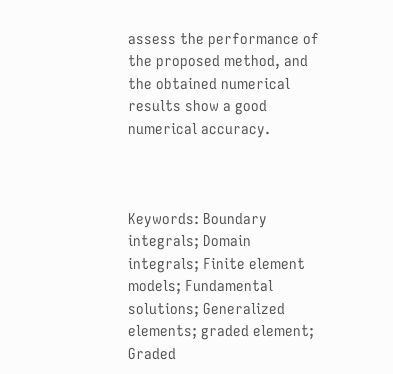assess the performance of the proposed method, and the obtained numerical results show a good numerical accuracy.



Keywords: Boundary integrals; Domain integrals; Finite element models; Fundamental solutions; Generalized elements; graded element; Graded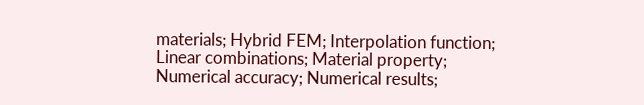materials; Hybrid FEM; Interpolation function; Linear combinations; Material property; Numerical accuracy; Numerical results;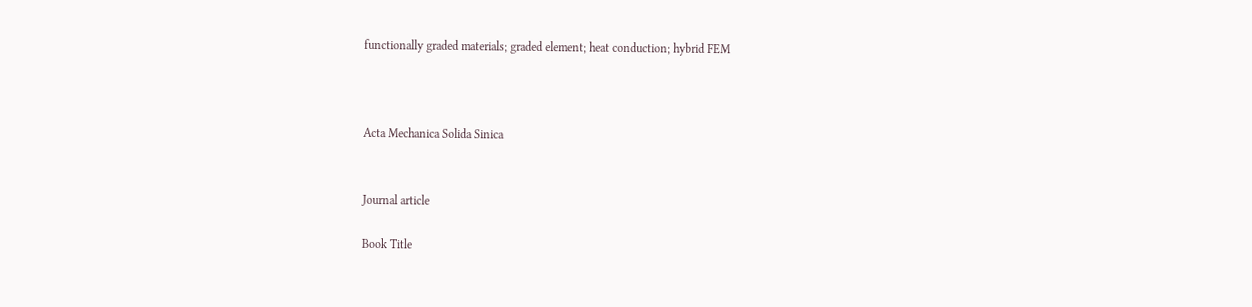functionally graded materials; graded element; heat conduction; hybrid FEM



Acta Mechanica Solida Sinica


Journal article

Book Title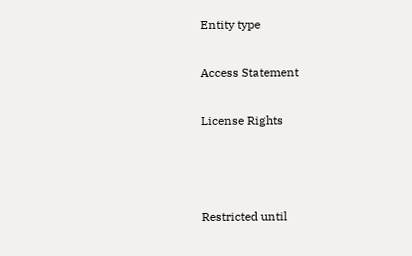Entity type

Access Statement

License Rights



Restricted until